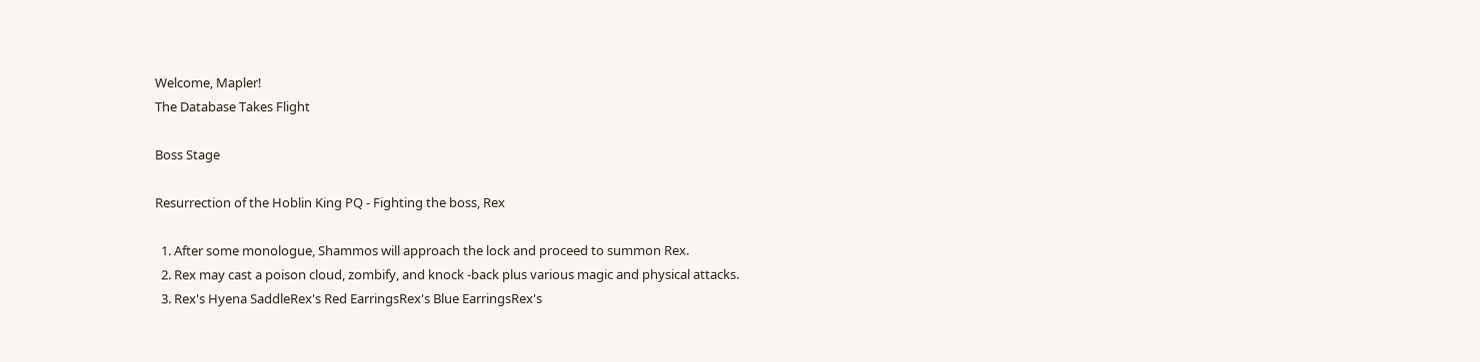Welcome, Mapler!
The Database Takes Flight

Boss Stage

Resurrection of the Hoblin King PQ - Fighting the boss, Rex

  1. After some monologue, Shammos will approach the lock and proceed to summon Rex.
  2. Rex may cast a poison cloud, zombify, and knock -back plus various magic and physical attacks.
  3. Rex's Hyena SaddleRex's Red EarringsRex's Blue EarringsRex's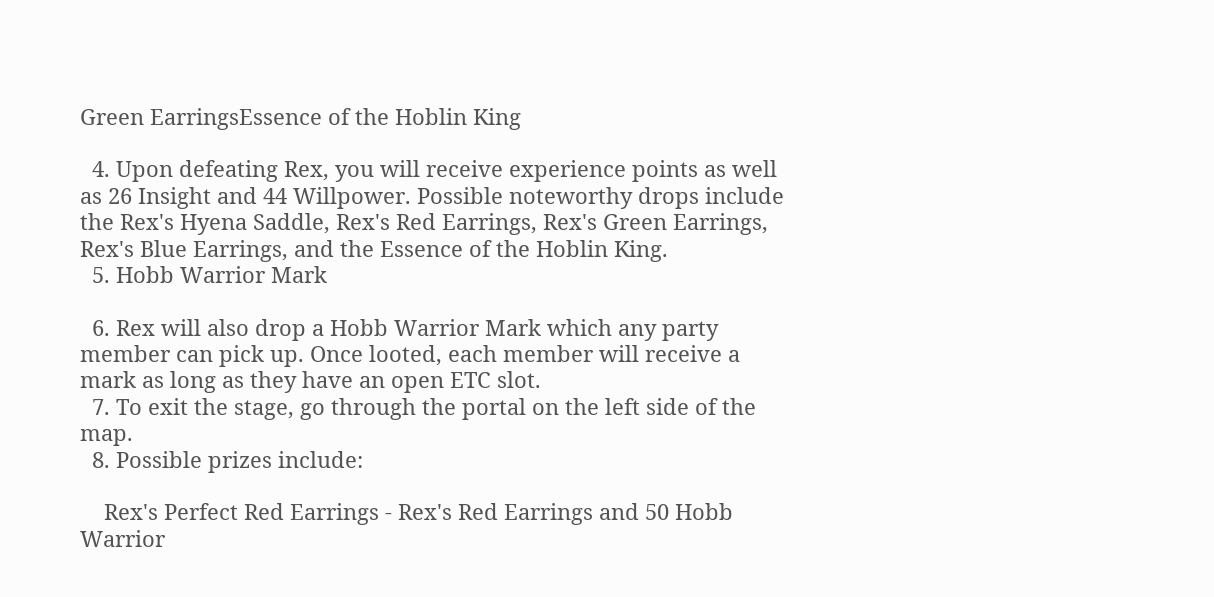Green EarringsEssence of the Hoblin King

  4. Upon defeating Rex, you will receive experience points as well as 26 Insight and 44 Willpower. Possible noteworthy drops include the Rex's Hyena Saddle, Rex's Red Earrings, Rex's Green Earrings, Rex's Blue Earrings, and the Essence of the Hoblin King.
  5. Hobb Warrior Mark

  6. Rex will also drop a Hobb Warrior Mark which any party member can pick up. Once looted, each member will receive a mark as long as they have an open ETC slot.
  7. To exit the stage, go through the portal on the left side of the map.
  8. Possible prizes include:

    Rex's Perfect Red Earrings - Rex's Red Earrings and 50 Hobb Warrior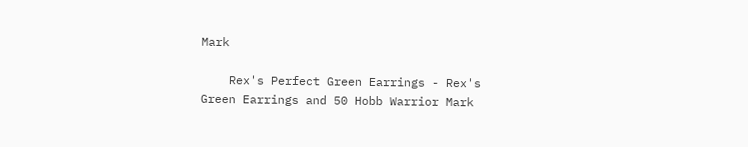Mark

    Rex's Perfect Green Earrings - Rex's Green Earrings and 50 Hobb Warrior Mark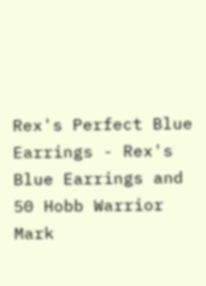Rex's Perfect Blue Earrings - Rex's Blue Earrings and 50 Hobb Warrior Mark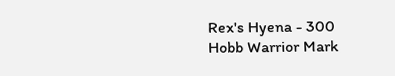Rex's Hyena - 300 Hobb Warrior Mark